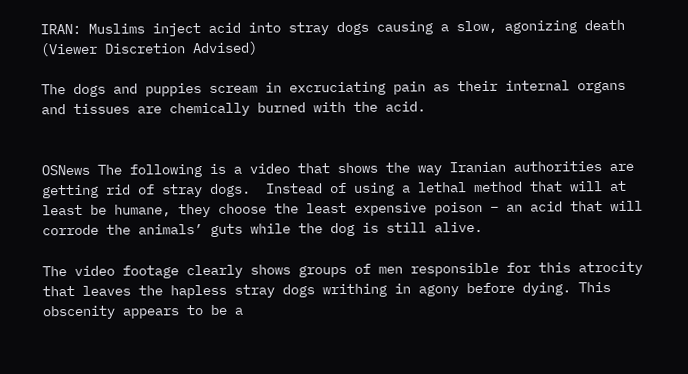IRAN: Muslims inject acid into stray dogs causing a slow, agonizing death (Viewer Discretion Advised)

The dogs and puppies scream in excruciating pain as their internal organs and tissues are chemically burned with the acid.


OSNews The following is a video that shows the way Iranian authorities are getting rid of stray dogs.  Instead of using a lethal method that will at least be humane, they choose the least expensive poison – an acid that will corrode the animals’ guts while the dog is still alive.

The video footage clearly shows groups of men responsible for this atrocity that leaves the hapless stray dogs writhing in agony before dying. This obscenity appears to be a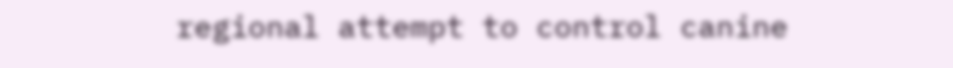regional attempt to control canine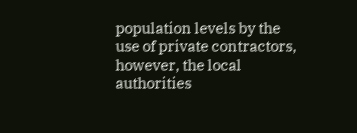population levels by the use of private contractors, however, the local authorities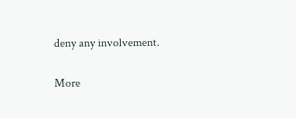deny any involvement.

More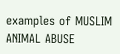examples of MUSLIM ANIMAL ABUSE